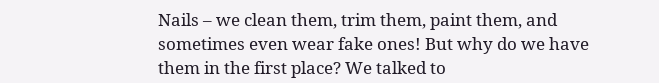Nails – we clean them, trim them, paint them, and sometimes even wear fake ones! But why do we have them in the first place? We talked to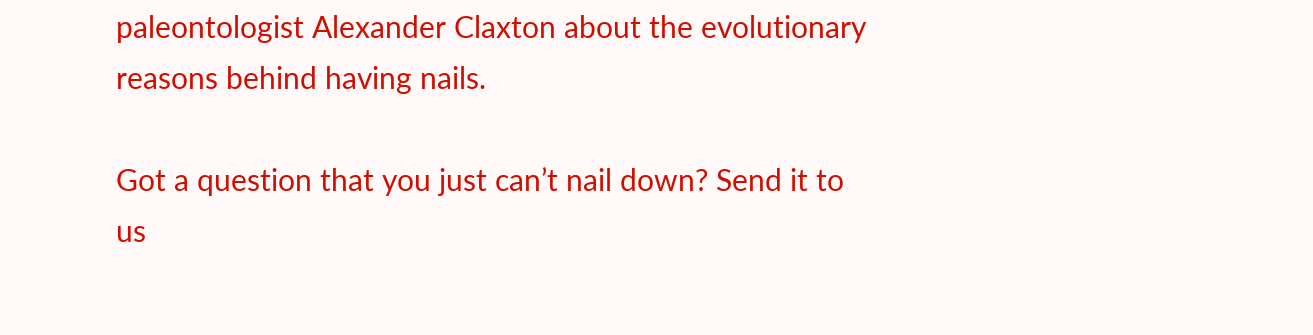paleontologist Alexander Claxton about the evolutionary reasons behind having nails.

Got a question that you just can’t nail down? Send it to us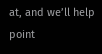at, and we’ll help point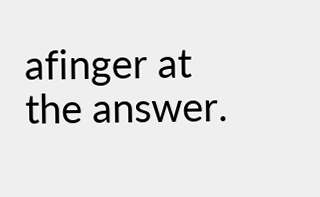afinger at the answer.